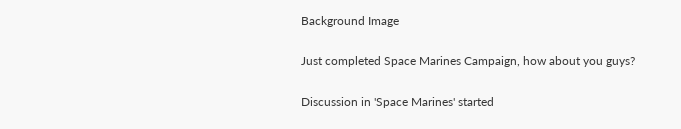Background Image

Just completed Space Marines Campaign, how about you guys?

Discussion in 'Space Marines' started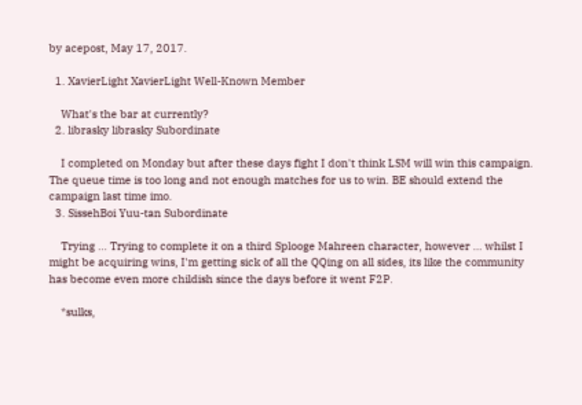by acepost, May 17, 2017.

  1. XavierLight XavierLight Well-Known Member

    What's the bar at currently?
  2. librasky librasky Subordinate

    I completed on Monday but after these days fight I don't think LSM will win this campaign. The queue time is too long and not enough matches for us to win. BE should extend the campaign last time imo.
  3. SissehBoi Yuu-tan Subordinate

    Trying ... Trying to complete it on a third Splooge Mahreen character, however ... whilst I might be acquiring wins, I'm getting sick of all the QQing on all sides, its like the community has become even more childish since the days before it went F2P.

    *sulks,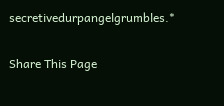secretivedurpangelgrumbles.*

Share This Page